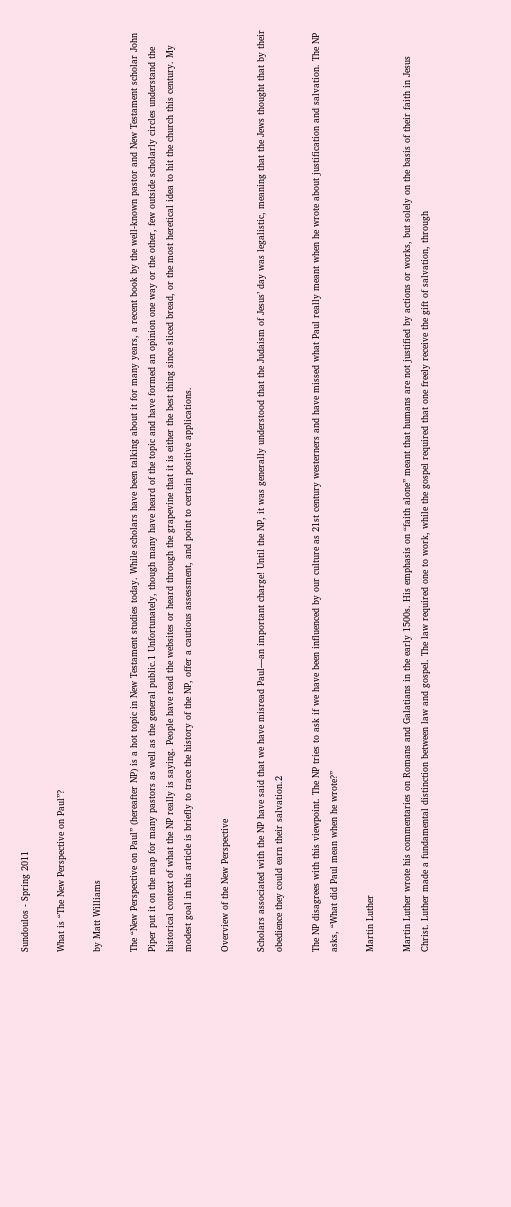Sundoulos - Spring 2011

What is “The New Perspective on Paul”?

by Matt Williams

The “New Perspective on Paul” (hereafter NP) is a hot topic in New Testament studies today. While scholars have been talking about it for many years, a recent book by the well-known pastor and New Testament scholar John Piper put it on the map for many pastors as well as the general public.1 Unfortunately, though many have heard of the topic and have formed an opinion one way or the other, few outside scholarly circles understand the historical context of what the NP really is saying. People have read the websites or heard through the grapevine that it is either the best thing since sliced bread, or the most heretical idea to hit the church this century. My modest goal in this article is briefly to trace the history of the NP, offer a cautious assessment, and point to certain positive applications.

Overview of the New Perspective

Scholars associated with the NP have said that we have misread Paul—an important charge! Until the NP, it was generally understood that the Judaism of Jesus’ day was legalistic, meaning that the Jews thought that by their obedience they could earn their salvation.2

The NP disagrees with this viewpoint. The NP tries to ask if we have been influenced by our culture as 21st century westerners and have missed what Paul really meant when he wrote about justification and salvation. The NP asks, “What did Paul mean when he wrote?”

Martin Luther

Martin Luther wrote his commentaries on Romans and Galatians in the early 1500s. His emphasis on “faith alone” meant that humans are not justified by actions or works, but solely on the basis of their faith in Jesus Christ. Luther made a fundamental distinction between law and gospel. The law required one to work, while the gospel required that one freely receive the gift of salvation, through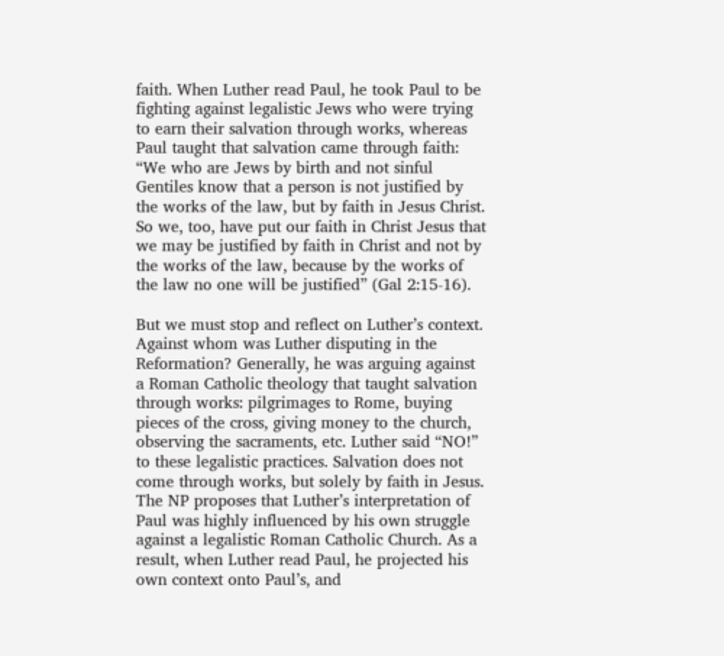faith. When Luther read Paul, he took Paul to be fighting against legalistic Jews who were trying to earn their salvation through works, whereas Paul taught that salvation came through faith: “We who are Jews by birth and not sinful Gentiles know that a person is not justified by the works of the law, but by faith in Jesus Christ. So we, too, have put our faith in Christ Jesus that we may be justified by faith in Christ and not by the works of the law, because by the works of the law no one will be justified” (Gal 2:15-16).

But we must stop and reflect on Luther’s context. Against whom was Luther disputing in the Reformation? Generally, he was arguing against a Roman Catholic theology that taught salvation through works: pilgrimages to Rome, buying pieces of the cross, giving money to the church, observing the sacraments, etc. Luther said “NO!” to these legalistic practices. Salvation does not come through works, but solely by faith in Jesus. The NP proposes that Luther’s interpretation of Paul was highly influenced by his own struggle against a legalistic Roman Catholic Church. As a result, when Luther read Paul, he projected his own context onto Paul’s, and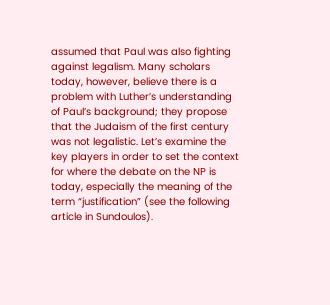assumed that Paul was also fighting against legalism. Many scholars today, however, believe there is a problem with Luther’s understanding of Paul’s background; they propose that the Judaism of the first century was not legalistic. Let’s examine the key players in order to set the context for where the debate on the NP is today, especially the meaning of the term “justification” (see the following article in Sundoulos).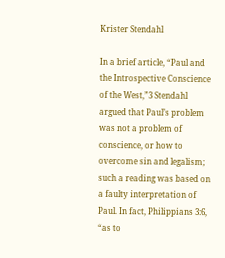Krister Stendahl

In a brief article, “Paul and the Introspective Conscience of the West,”3 Stendahl argued that Paul’s problem was not a problem of conscience, or how to overcome sin and legalism; such a reading was based on a faulty interpretation of Paul. In fact, Philippians 3:6, “as to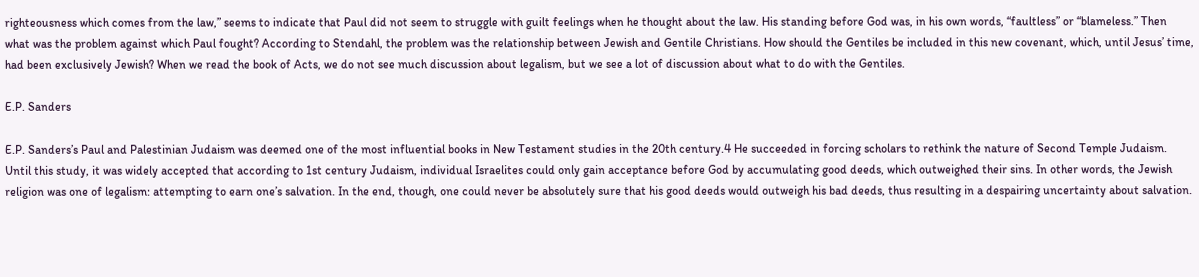righteousness which comes from the law,” seems to indicate that Paul did not seem to struggle with guilt feelings when he thought about the law. His standing before God was, in his own words, “faultless” or “blameless.” Then what was the problem against which Paul fought? According to Stendahl, the problem was the relationship between Jewish and Gentile Christians. How should the Gentiles be included in this new covenant, which, until Jesus’ time, had been exclusively Jewish? When we read the book of Acts, we do not see much discussion about legalism, but we see a lot of discussion about what to do with the Gentiles.

E.P. Sanders

E.P. Sanders’s Paul and Palestinian Judaism was deemed one of the most influential books in New Testament studies in the 20th century.4 He succeeded in forcing scholars to rethink the nature of Second Temple Judaism. Until this study, it was widely accepted that according to 1st century Judaism, individual Israelites could only gain acceptance before God by accumulating good deeds, which outweighed their sins. In other words, the Jewish religion was one of legalism: attempting to earn one’s salvation. In the end, though, one could never be absolutely sure that his good deeds would outweigh his bad deeds, thus resulting in a despairing uncertainty about salvation.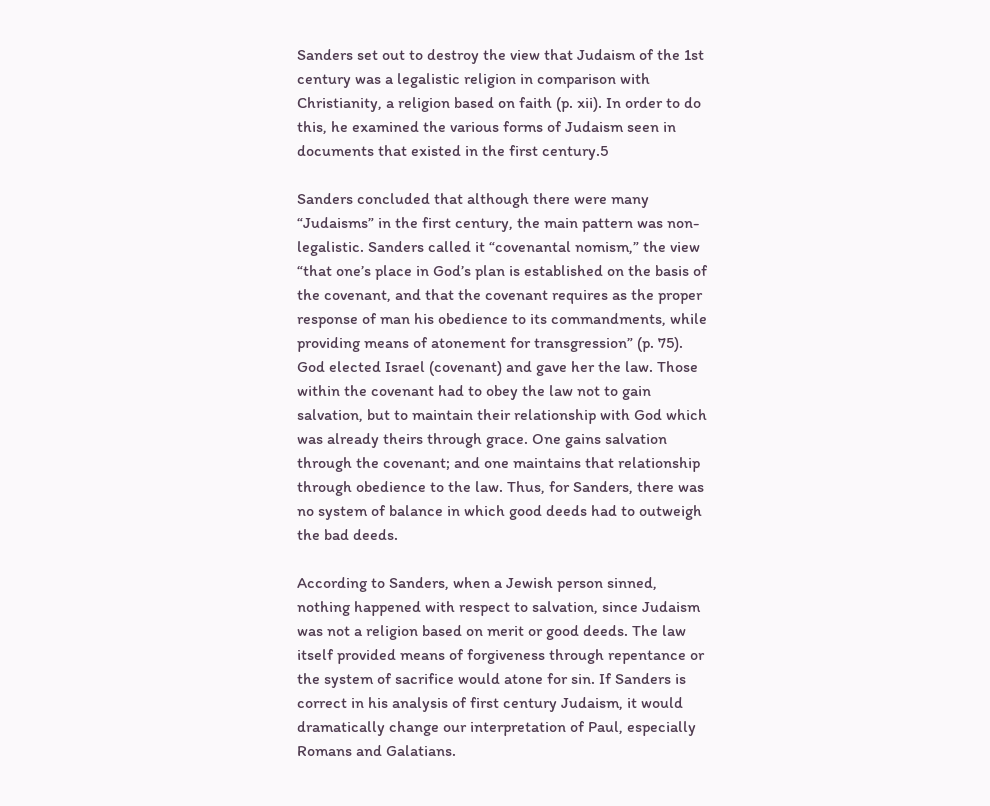Sanders set out to destroy the view that Judaism of the 1st century was a legalistic religion in comparison with Christianity, a religion based on faith (p. xii). In order to do this, he examined the various forms of Judaism seen in documents that existed in the first century.5

Sanders concluded that although there were many “Judaisms” in the first century, the main pattern was non-legalistic. Sanders called it “covenantal nomism,” the view “that one’s place in God’s plan is established on the basis of the covenant, and that the covenant requires as the proper response of man his obedience to its commandments, while providing means of atonement for transgression” (p. 75). God elected Israel (covenant) and gave her the law. Those within the covenant had to obey the law not to gain salvation, but to maintain their relationship with God which was already theirs through grace. One gains salvation through the covenant; and one maintains that relationship through obedience to the law. Thus, for Sanders, there was no system of balance in which good deeds had to outweigh the bad deeds.

According to Sanders, when a Jewish person sinned, nothing happened with respect to salvation, since Judaism was not a religion based on merit or good deeds. The law itself provided means of forgiveness through repentance or the system of sacrifice would atone for sin. If Sanders is correct in his analysis of first century Judaism, it would dramatically change our interpretation of Paul, especially Romans and Galatians.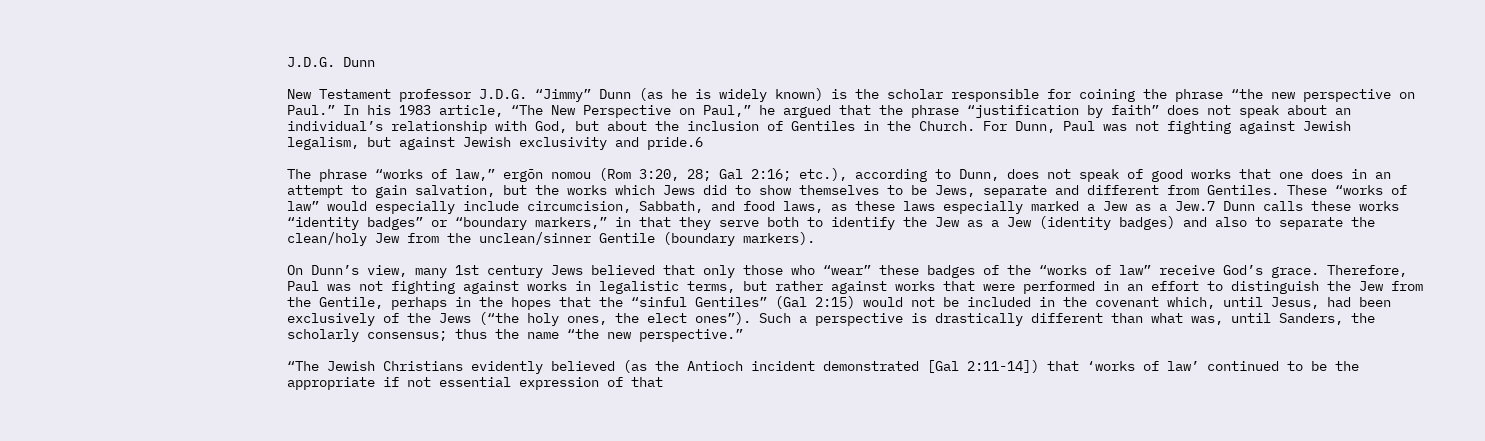J.D.G. Dunn

New Testament professor J.D.G. “Jimmy” Dunn (as he is widely known) is the scholar responsible for coining the phrase “the new perspective on Paul.” In his 1983 article, “The New Perspective on Paul,” he argued that the phrase “justification by faith” does not speak about an individual’s relationship with God, but about the inclusion of Gentiles in the Church. For Dunn, Paul was not fighting against Jewish legalism, but against Jewish exclusivity and pride.6

The phrase “works of law,” ergōn nomou (Rom 3:20, 28; Gal 2:16; etc.), according to Dunn, does not speak of good works that one does in an attempt to gain salvation, but the works which Jews did to show themselves to be Jews, separate and different from Gentiles. These “works of law” would especially include circumcision, Sabbath, and food laws, as these laws especially marked a Jew as a Jew.7 Dunn calls these works “identity badges” or “boundary markers,” in that they serve both to identify the Jew as a Jew (identity badges) and also to separate the clean/holy Jew from the unclean/sinner Gentile (boundary markers).

On Dunn’s view, many 1st century Jews believed that only those who “wear” these badges of the “works of law” receive God’s grace. Therefore, Paul was not fighting against works in legalistic terms, but rather against works that were performed in an effort to distinguish the Jew from the Gentile, perhaps in the hopes that the “sinful Gentiles” (Gal 2:15) would not be included in the covenant which, until Jesus, had been exclusively of the Jews (“the holy ones, the elect ones”). Such a perspective is drastically different than what was, until Sanders, the scholarly consensus; thus the name “the new perspective.”

“The Jewish Christians evidently believed (as the Antioch incident demonstrated [Gal 2:11-14]) that ‘works of law’ continued to be the appropriate if not essential expression of that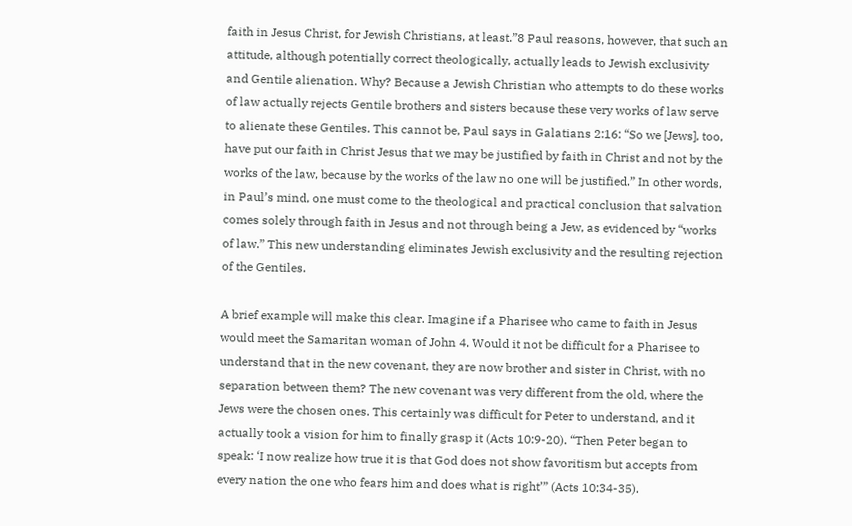faith in Jesus Christ, for Jewish Christians, at least.”8 Paul reasons, however, that such an attitude, although potentially correct theologically, actually leads to Jewish exclusivity and Gentile alienation. Why? Because a Jewish Christian who attempts to do these works of law actually rejects Gentile brothers and sisters because these very works of law serve to alienate these Gentiles. This cannot be, Paul says in Galatians 2:16: “So we [Jews], too, have put our faith in Christ Jesus that we may be justified by faith in Christ and not by the works of the law, because by the works of the law no one will be justified.” In other words, in Paul’s mind, one must come to the theological and practical conclusion that salvation comes solely through faith in Jesus and not through being a Jew, as evidenced by “works of law.” This new understanding eliminates Jewish exclusivity and the resulting rejection of the Gentiles.

A brief example will make this clear. Imagine if a Pharisee who came to faith in Jesus would meet the Samaritan woman of John 4. Would it not be difficult for a Pharisee to understand that in the new covenant, they are now brother and sister in Christ, with no separation between them? The new covenant was very different from the old, where the Jews were the chosen ones. This certainly was difficult for Peter to understand, and it actually took a vision for him to finally grasp it (Acts 10:9-20). “Then Peter began to speak: ‘I now realize how true it is that God does not show favoritism but accepts from every nation the one who fears him and does what is right’” (Acts 10:34-35).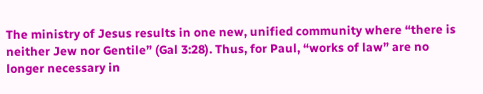The ministry of Jesus results in one new, unified community where “there is neither Jew nor Gentile” (Gal 3:28). Thus, for Paul, “works of law” are no longer necessary in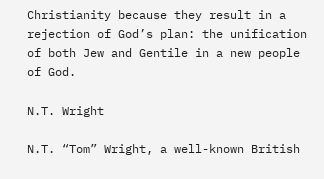Christianity because they result in a rejection of God’s plan: the unification of both Jew and Gentile in a new people of God.

N.T. Wright

N.T. “Tom” Wright, a well-known British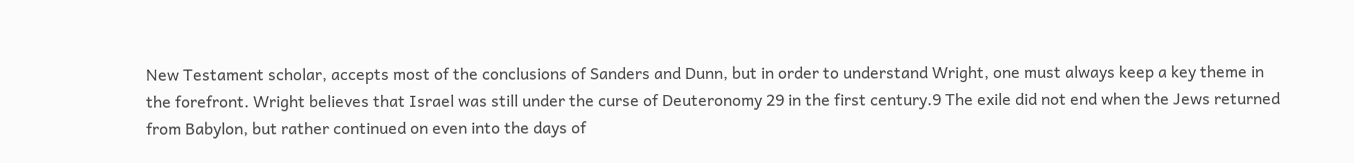New Testament scholar, accepts most of the conclusions of Sanders and Dunn, but in order to understand Wright, one must always keep a key theme in the forefront. Wright believes that Israel was still under the curse of Deuteronomy 29 in the first century.9 The exile did not end when the Jews returned from Babylon, but rather continued on even into the days of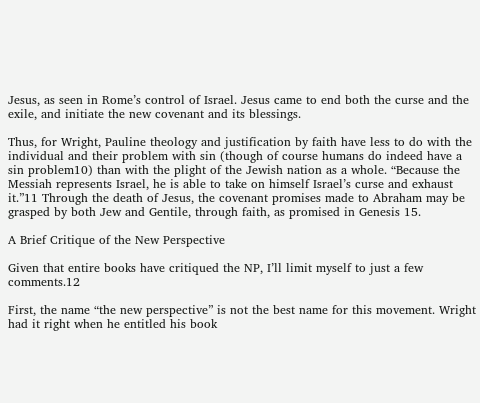Jesus, as seen in Rome’s control of Israel. Jesus came to end both the curse and the exile, and initiate the new covenant and its blessings.

Thus, for Wright, Pauline theology and justification by faith have less to do with the individual and their problem with sin (though of course humans do indeed have a sin problem10) than with the plight of the Jewish nation as a whole. “Because the Messiah represents Israel, he is able to take on himself Israel’s curse and exhaust it.”11 Through the death of Jesus, the covenant promises made to Abraham may be grasped by both Jew and Gentile, through faith, as promised in Genesis 15.

A Brief Critique of the New Perspective

Given that entire books have critiqued the NP, I’ll limit myself to just a few comments.12

First, the name “the new perspective” is not the best name for this movement. Wright had it right when he entitled his book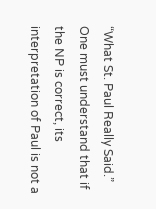“What St. Paul Really Said.” One must understand that if the NP is correct, its interpretation of Paul is not a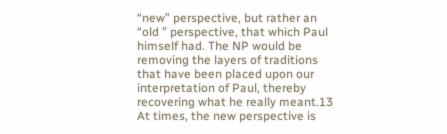“new” perspective, but rather an “old ” perspective, that which Paul himself had. The NP would be removing the layers of traditions that have been placed upon our interpretation of Paul, thereby recovering what he really meant.13 At times, the new perspective is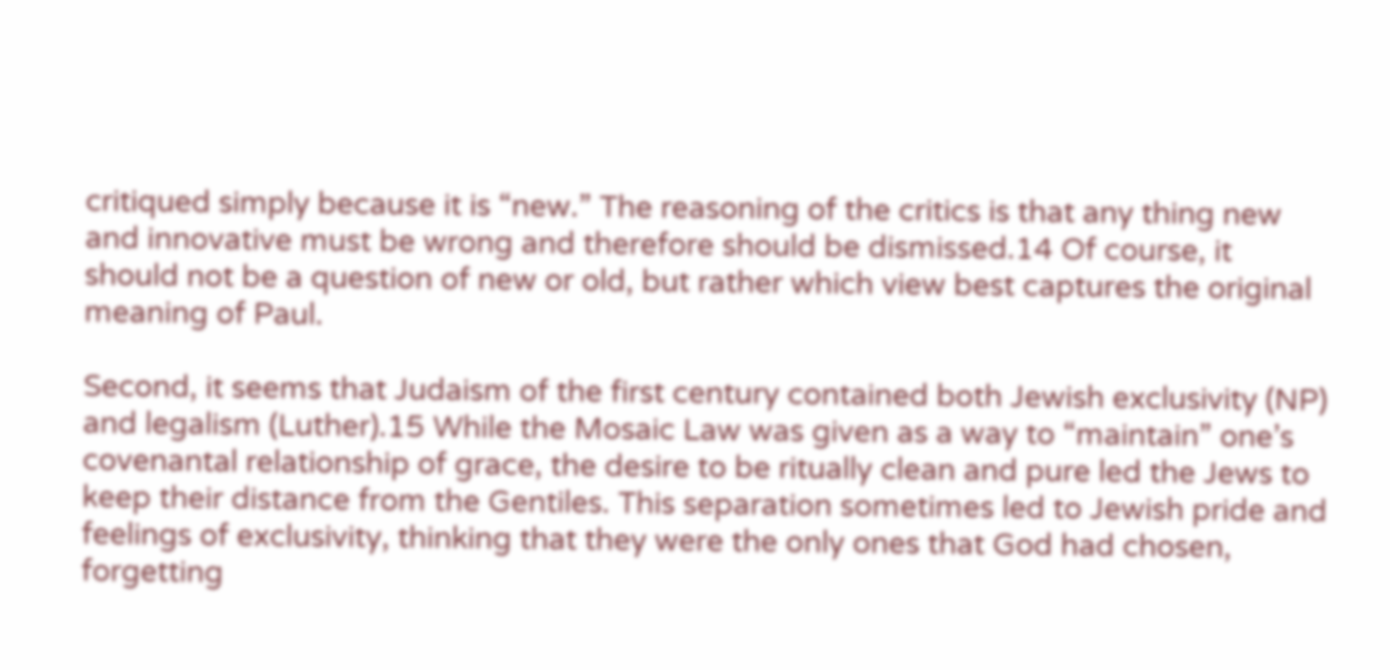critiqued simply because it is “new.” The reasoning of the critics is that any thing new and innovative must be wrong and therefore should be dismissed.14 Of course, it should not be a question of new or old, but rather which view best captures the original meaning of Paul.

Second, it seems that Judaism of the first century contained both Jewish exclusivity (NP) and legalism (Luther).15 While the Mosaic Law was given as a way to “maintain” one’s covenantal relationship of grace, the desire to be ritually clean and pure led the Jews to keep their distance from the Gentiles. This separation sometimes led to Jewish pride and feelings of exclusivity, thinking that they were the only ones that God had chosen, forgetting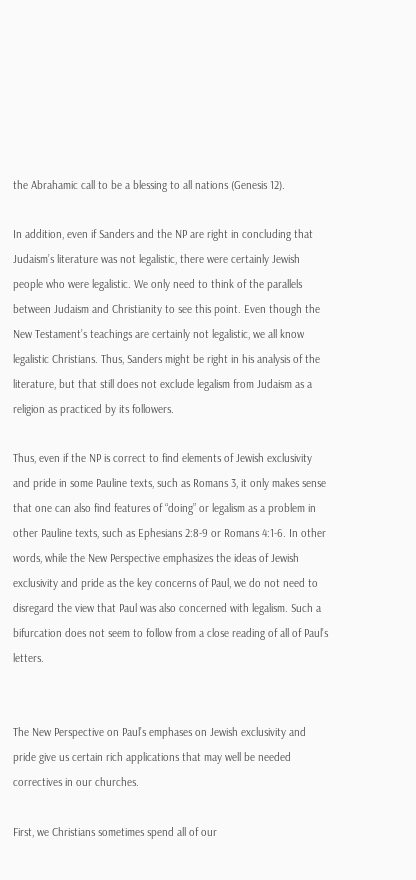the Abrahamic call to be a blessing to all nations (Genesis 12).

In addition, even if Sanders and the NP are right in concluding that Judaism’s literature was not legalistic, there were certainly Jewish people who were legalistic. We only need to think of the parallels between Judaism and Christianity to see this point. Even though the New Testament’s teachings are certainly not legalistic, we all know legalistic Christians. Thus, Sanders might be right in his analysis of the literature, but that still does not exclude legalism from Judaism as a religion as practiced by its followers.

Thus, even if the NP is correct to find elements of Jewish exclusivity and pride in some Pauline texts, such as Romans 3, it only makes sense that one can also find features of “doing” or legalism as a problem in other Pauline texts, such as Ephesians 2:8-9 or Romans 4:1-6. In other words, while the New Perspective emphasizes the ideas of Jewish exclusivity and pride as the key concerns of Paul, we do not need to disregard the view that Paul was also concerned with legalism. Such a bifurcation does not seem to follow from a close reading of all of Paul’s letters.


The New Perspective on Paul’s emphases on Jewish exclusivity and pride give us certain rich applications that may well be needed correctives in our churches.

First, we Christians sometimes spend all of our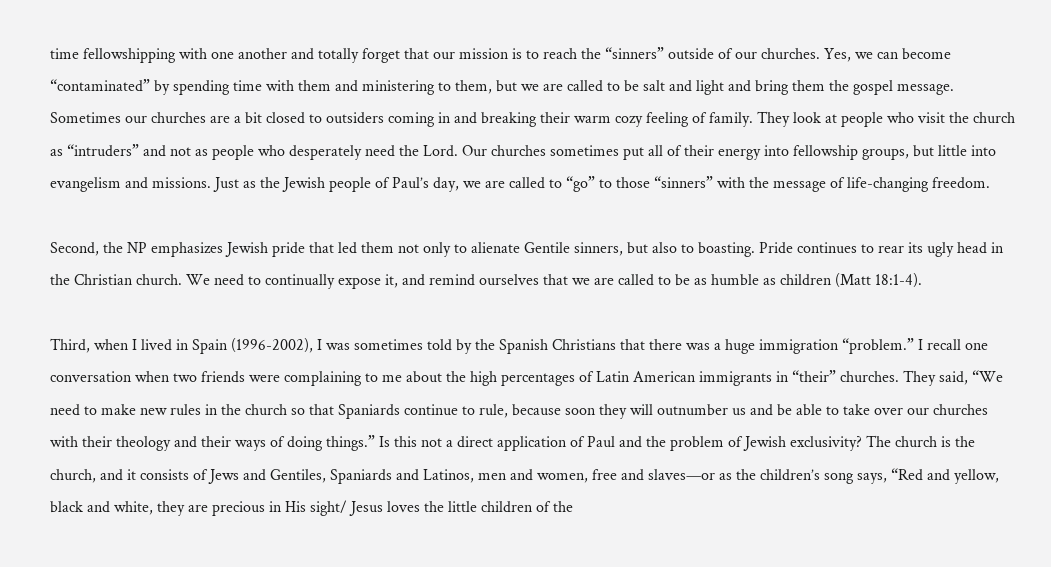time fellowshipping with one another and totally forget that our mission is to reach the “sinners” outside of our churches. Yes, we can become “contaminated” by spending time with them and ministering to them, but we are called to be salt and light and bring them the gospel message. Sometimes our churches are a bit closed to outsiders coming in and breaking their warm cozy feeling of family. They look at people who visit the church as “intruders” and not as people who desperately need the Lord. Our churches sometimes put all of their energy into fellowship groups, but little into evangelism and missions. Just as the Jewish people of Paul’s day, we are called to “go” to those “sinners” with the message of life-changing freedom.

Second, the NP emphasizes Jewish pride that led them not only to alienate Gentile sinners, but also to boasting. Pride continues to rear its ugly head in the Christian church. We need to continually expose it, and remind ourselves that we are called to be as humble as children (Matt 18:1-4).

Third, when I lived in Spain (1996-2002), I was sometimes told by the Spanish Christians that there was a huge immigration “problem.” I recall one conversation when two friends were complaining to me about the high percentages of Latin American immigrants in “their” churches. They said, “We need to make new rules in the church so that Spaniards continue to rule, because soon they will outnumber us and be able to take over our churches with their theology and their ways of doing things.” Is this not a direct application of Paul and the problem of Jewish exclusivity? The church is the church, and it consists of Jews and Gentiles, Spaniards and Latinos, men and women, free and slaves—or as the children’s song says, “Red and yellow, black and white, they are precious in His sight/ Jesus loves the little children of the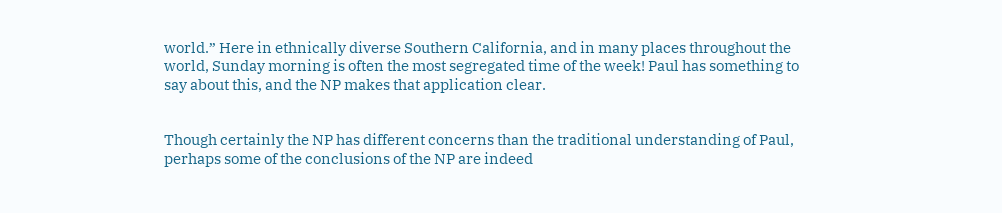world.” Here in ethnically diverse Southern California, and in many places throughout the world, Sunday morning is often the most segregated time of the week! Paul has something to say about this, and the NP makes that application clear.


Though certainly the NP has different concerns than the traditional understanding of Paul, perhaps some of the conclusions of the NP are indeed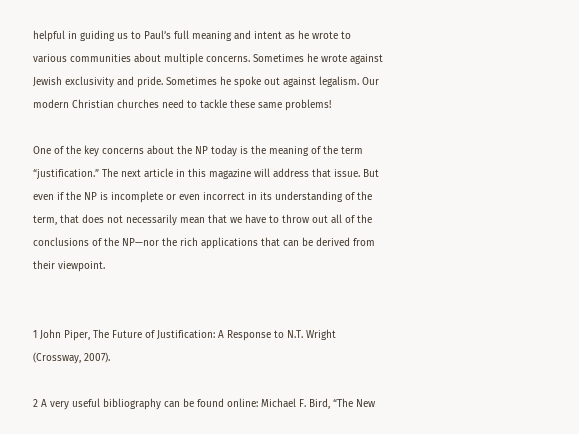helpful in guiding us to Paul’s full meaning and intent as he wrote to various communities about multiple concerns. Sometimes he wrote against Jewish exclusivity and pride. Sometimes he spoke out against legalism. Our modern Christian churches need to tackle these same problems!

One of the key concerns about the NP today is the meaning of the term “justification.” The next article in this magazine will address that issue. But even if the NP is incomplete or even incorrect in its understanding of the term, that does not necessarily mean that we have to throw out all of the conclusions of the NP—nor the rich applications that can be derived from their viewpoint.


1 John Piper, The Future of Justification: A Response to N.T. Wright (Crossway, 2007).

2 A very useful bibliography can be found online: Michael F. Bird, “The New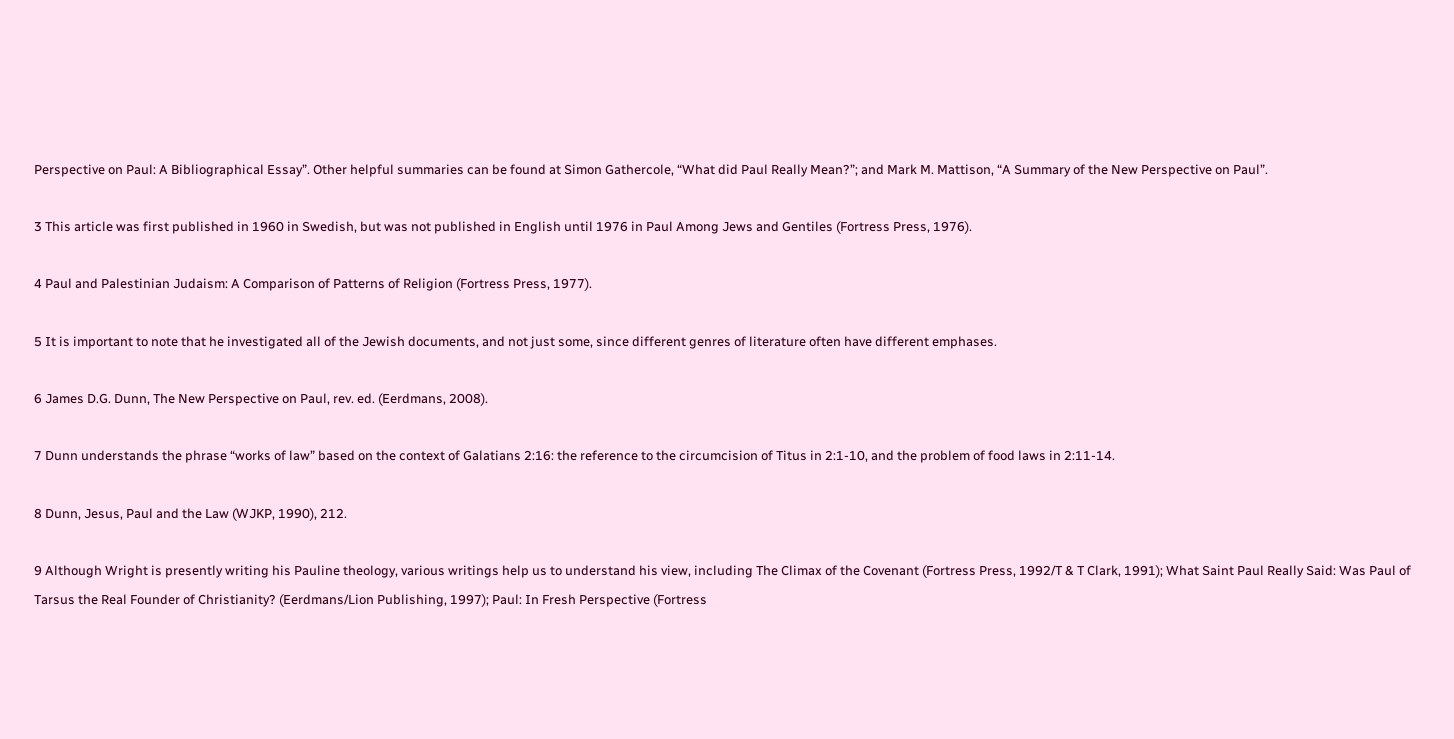Perspective on Paul: A Bibliographical Essay”. Other helpful summaries can be found at Simon Gathercole, “What did Paul Really Mean?”; and Mark M. Mattison, “A Summary of the New Perspective on Paul”.

3 This article was first published in 1960 in Swedish, but was not published in English until 1976 in Paul Among Jews and Gentiles (Fortress Press, 1976).

4 Paul and Palestinian Judaism: A Comparison of Patterns of Religion (Fortress Press, 1977).

5 It is important to note that he investigated all of the Jewish documents, and not just some, since different genres of literature often have different emphases.

6 James D.G. Dunn, The New Perspective on Paul, rev. ed. (Eerdmans, 2008).

7 Dunn understands the phrase “works of law” based on the context of Galatians 2:16: the reference to the circumcision of Titus in 2:1-10, and the problem of food laws in 2:11-14.

8 Dunn, Jesus, Paul and the Law (WJKP, 1990), 212.

9 Although Wright is presently writing his Pauline theology, various writings help us to understand his view, including The Climax of the Covenant (Fortress Press, 1992/T & T Clark, 1991); What Saint Paul Really Said: Was Paul of Tarsus the Real Founder of Christianity? (Eerdmans/Lion Publishing, 1997); Paul: In Fresh Perspective (Fortress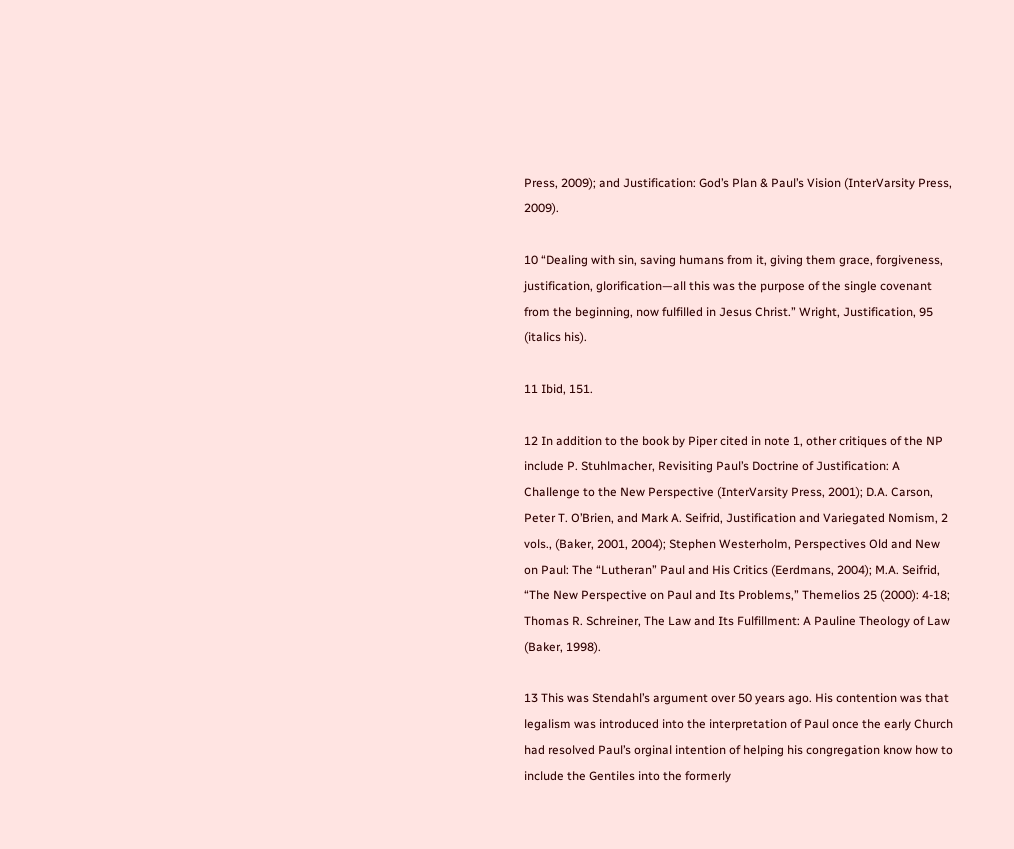Press, 2009); and Justification: God’s Plan & Paul’s Vision (InterVarsity Press, 2009).

10 “Dealing with sin, saving humans from it, giving them grace, forgiveness, justification, glorification—all this was the purpose of the single covenant from the beginning, now fulfilled in Jesus Christ.” Wright, Justification, 95 (italics his).

11 Ibid, 151.

12 In addition to the book by Piper cited in note 1, other critiques of the NP include P. Stuhlmacher, Revisiting Paul’s Doctrine of Justification: A Challenge to the New Perspective (InterVarsity Press, 2001); D.A. Carson, Peter T. O’Brien, and Mark A. Seifrid, Justification and Variegated Nomism, 2 vols., (Baker, 2001, 2004); Stephen Westerholm, Perspectives Old and New on Paul: The “Lutheran” Paul and His Critics (Eerdmans, 2004); M.A. Seifrid, “The New Perspective on Paul and Its Problems,” Themelios 25 (2000): 4-18; Thomas R. Schreiner, The Law and Its Fulfillment: A Pauline Theology of Law (Baker, 1998).

13 This was Stendahl’s argument over 50 years ago. His contention was that legalism was introduced into the interpretation of Paul once the early Church had resolved Paul’s orginal intention of helping his congregation know how to include the Gentiles into the formerly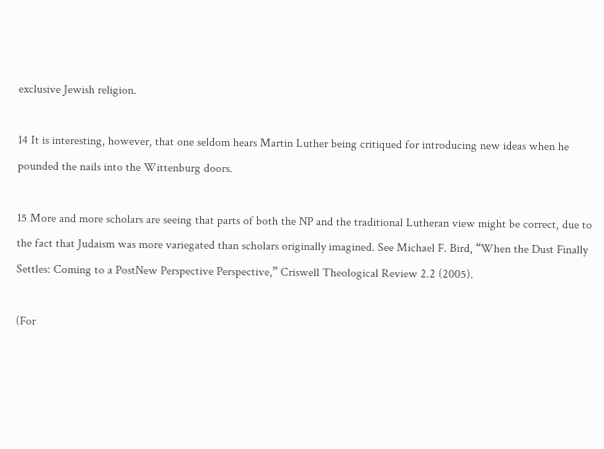exclusive Jewish religion.

14 It is interesting, however, that one seldom hears Martin Luther being critiqued for introducing new ideas when he pounded the nails into the Wittenburg doors.

15 More and more scholars are seeing that parts of both the NP and the traditional Lutheran view might be correct, due to the fact that Judaism was more variegated than scholars originally imagined. See Michael F. Bird, “When the Dust Finally Settles: Coming to a PostNew Perspective Perspective,” Criswell Theological Review 2.2 (2005).

(For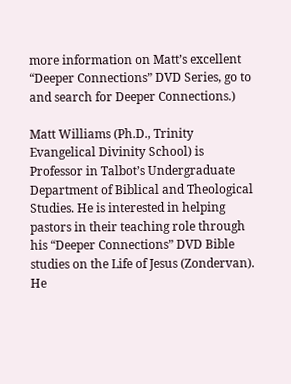more information on Matt’s excellent “Deeper Connections” DVD Series, go to and search for Deeper Connections.)

Matt Williams (Ph.D., Trinity Evangelical Divinity School) is Professor in Talbot’s Undergraduate Department of Biblical and Theological Studies. He is interested in helping pastors in their teaching role through his “Deeper Connections” DVD Bible studies on the Life of Jesus (Zondervan). He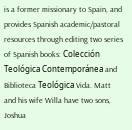is a former missionary to Spain, and provides Spanish academic/pastoral resources through editing two series of Spanish books: Colección Teológica Contemporánea and Biblioteca Teológica Vida. Matt and his wife Willa have two sons, Joshua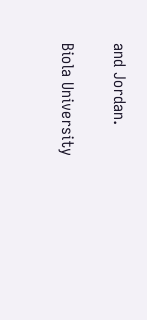and Jordan.

Biola University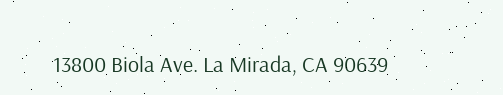13800 Biola Ave. La Mirada, CA 90639